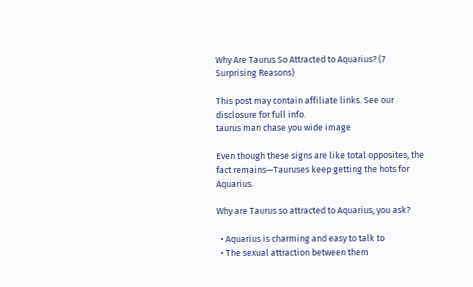Why Are Taurus So Attracted to Aquarius? (7 Surprising Reasons)

This post may contain affiliate links. See our disclosure for full info.
taurus man chase you wide image

Even though these signs are like total opposites, the fact remains—Tauruses keep getting the hots for Aquarius.

Why are Taurus so attracted to Aquarius, you ask?

  • Aquarius is charming and easy to talk to
  • The sexual attraction between them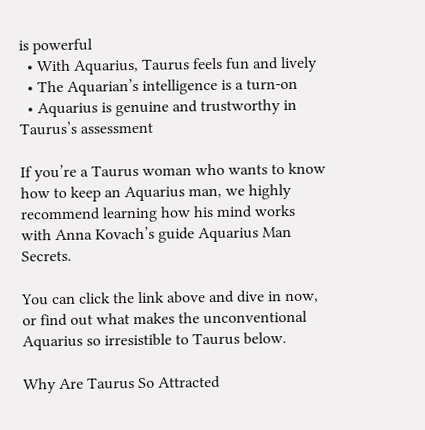is powerful
  • With Aquarius, Taurus feels fun and lively
  • The Aquarian’s intelligence is a turn-on
  • Aquarius is genuine and trustworthy in Taurus’s assessment

If you’re a Taurus woman who wants to know how to keep an Aquarius man, we highly recommend learning how his mind works with Anna Kovach’s guide Aquarius Man Secrets.

You can click the link above and dive in now, or find out what makes the unconventional Aquarius so irresistible to Taurus below.

Why Are Taurus So Attracted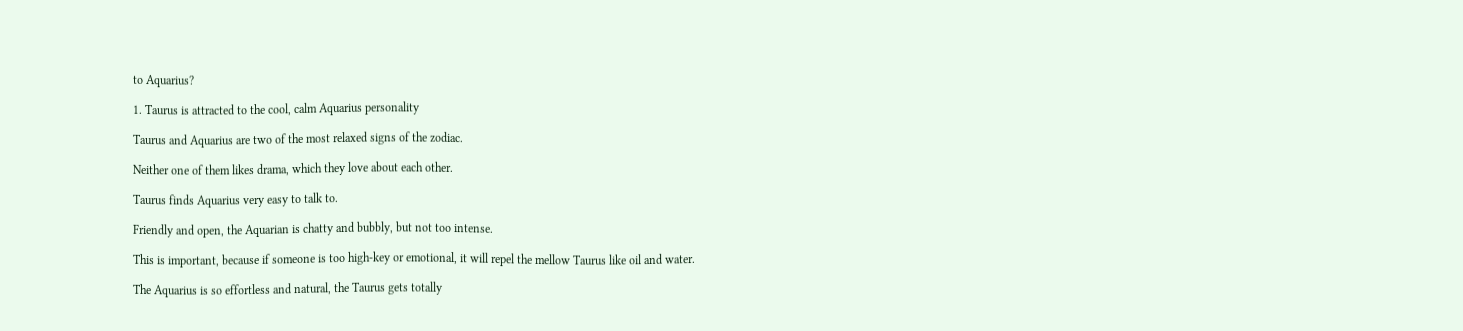to Aquarius?

1. Taurus is attracted to the cool, calm Aquarius personality

Taurus and Aquarius are two of the most relaxed signs of the zodiac.

Neither one of them likes drama, which they love about each other.

Taurus finds Aquarius very easy to talk to.

Friendly and open, the Aquarian is chatty and bubbly, but not too intense.

This is important, because if someone is too high-key or emotional, it will repel the mellow Taurus like oil and water.

The Aquarius is so effortless and natural, the Taurus gets totally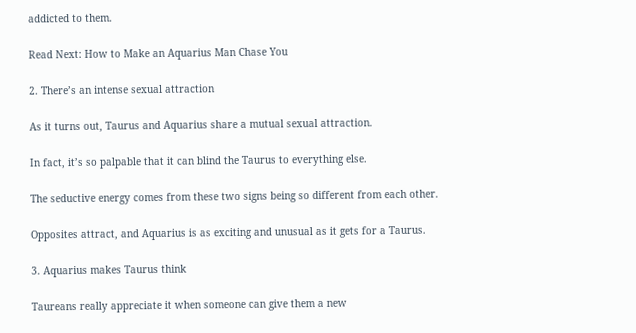addicted to them.

Read Next: How to Make an Aquarius Man Chase You

2. There’s an intense sexual attraction

As it turns out, Taurus and Aquarius share a mutual sexual attraction.

In fact, it’s so palpable that it can blind the Taurus to everything else.

The seductive energy comes from these two signs being so different from each other.

Opposites attract, and Aquarius is as exciting and unusual as it gets for a Taurus.

3. Aquarius makes Taurus think

Taureans really appreciate it when someone can give them a new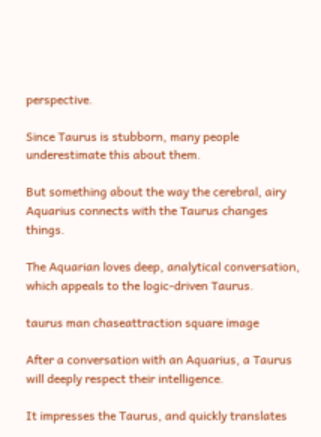perspective.

Since Taurus is stubborn, many people underestimate this about them.

But something about the way the cerebral, airy Aquarius connects with the Taurus changes things.

The Aquarian loves deep, analytical conversation, which appeals to the logic-driven Taurus.

taurus man chaseattraction square image

After a conversation with an Aquarius, a Taurus will deeply respect their intelligence.

It impresses the Taurus, and quickly translates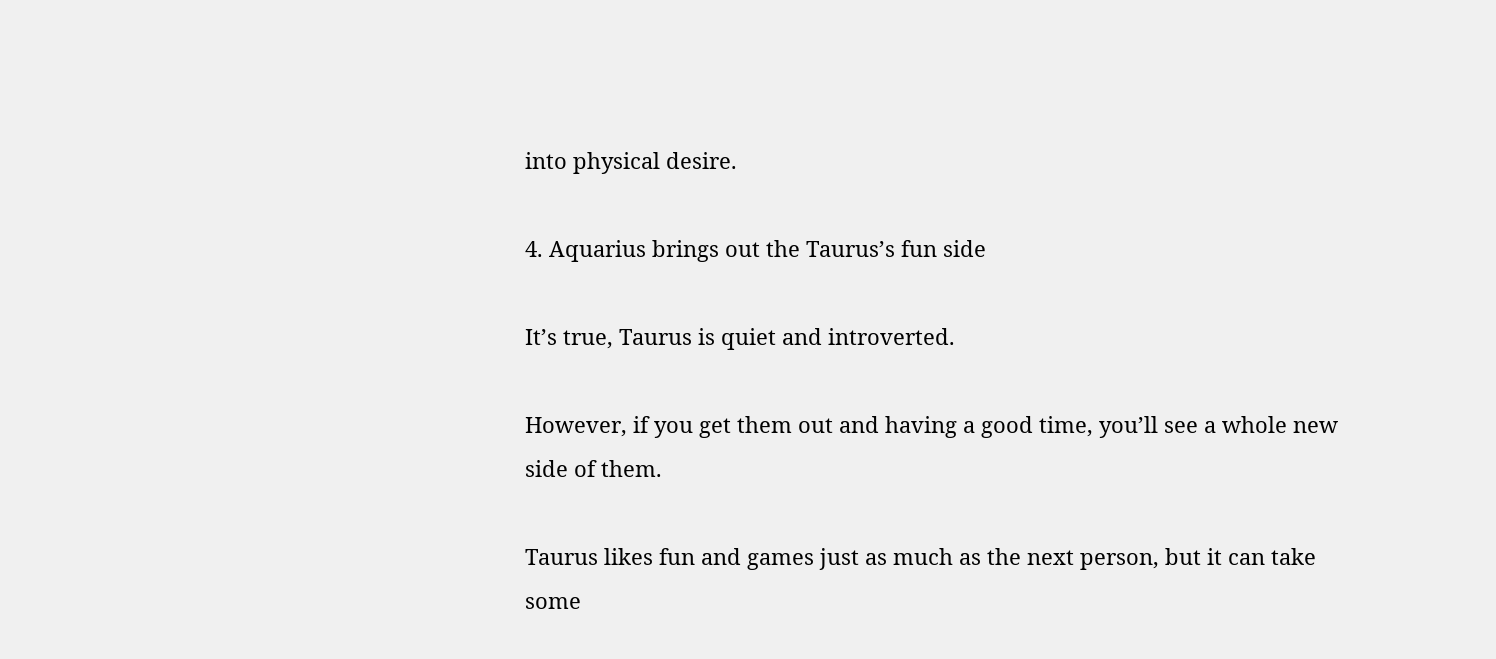into physical desire.

4. Aquarius brings out the Taurus’s fun side

It’s true, Taurus is quiet and introverted.

However, if you get them out and having a good time, you’ll see a whole new side of them.

Taurus likes fun and games just as much as the next person, but it can take some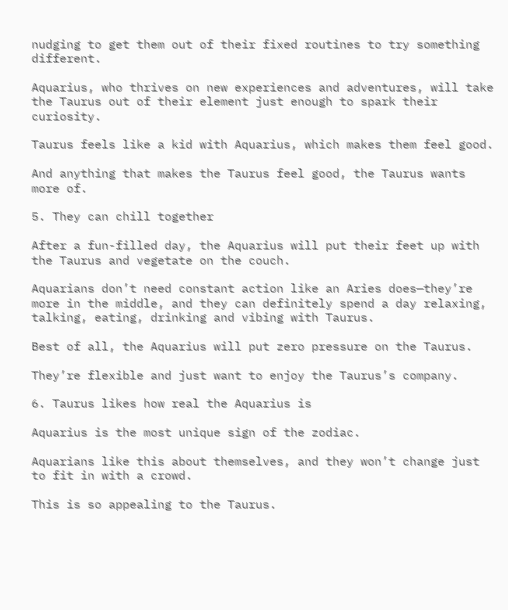nudging to get them out of their fixed routines to try something different.

Aquarius, who thrives on new experiences and adventures, will take the Taurus out of their element just enough to spark their curiosity.

Taurus feels like a kid with Aquarius, which makes them feel good.

And anything that makes the Taurus feel good, the Taurus wants more of.

5. They can chill together

After a fun-filled day, the Aquarius will put their feet up with the Taurus and vegetate on the couch.

Aquarians don’t need constant action like an Aries does—they’re more in the middle, and they can definitely spend a day relaxing, talking, eating, drinking and vibing with Taurus.

Best of all, the Aquarius will put zero pressure on the Taurus.

They’re flexible and just want to enjoy the Taurus’s company.

6. Taurus likes how real the Aquarius is

Aquarius is the most unique sign of the zodiac.

Aquarians like this about themselves, and they won’t change just to fit in with a crowd.

This is so appealing to the Taurus.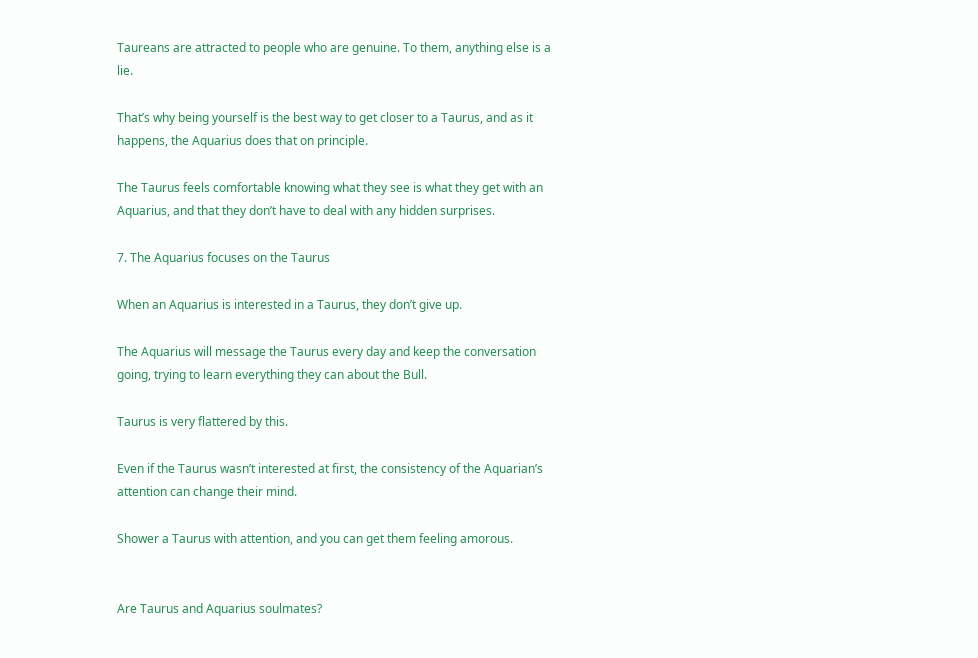Taureans are attracted to people who are genuine. To them, anything else is a lie.

That’s why being yourself is the best way to get closer to a Taurus, and as it happens, the Aquarius does that on principle.

The Taurus feels comfortable knowing what they see is what they get with an Aquarius, and that they don’t have to deal with any hidden surprises.

7. The Aquarius focuses on the Taurus

When an Aquarius is interested in a Taurus, they don’t give up.

The Aquarius will message the Taurus every day and keep the conversation going, trying to learn everything they can about the Bull.

Taurus is very flattered by this.

Even if the Taurus wasn’t interested at first, the consistency of the Aquarian’s attention can change their mind.

Shower a Taurus with attention, and you can get them feeling amorous.


Are Taurus and Aquarius soulmates?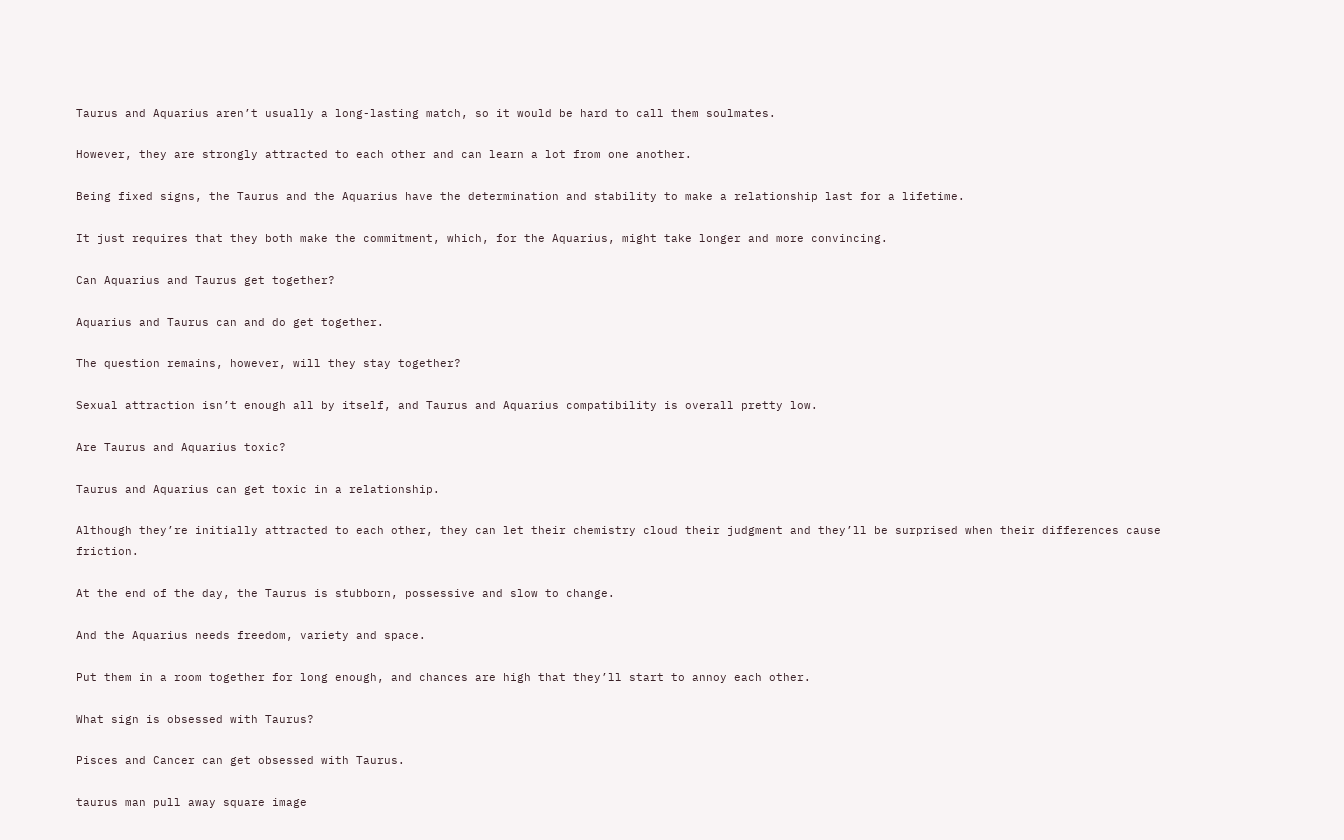Taurus and Aquarius aren’t usually a long-lasting match, so it would be hard to call them soulmates.

However, they are strongly attracted to each other and can learn a lot from one another.

Being fixed signs, the Taurus and the Aquarius have the determination and stability to make a relationship last for a lifetime.

It just requires that they both make the commitment, which, for the Aquarius, might take longer and more convincing.

Can Aquarius and Taurus get together?

Aquarius and Taurus can and do get together.

The question remains, however, will they stay together?

Sexual attraction isn’t enough all by itself, and Taurus and Aquarius compatibility is overall pretty low.

Are Taurus and Aquarius toxic?

Taurus and Aquarius can get toxic in a relationship.

Although they’re initially attracted to each other, they can let their chemistry cloud their judgment and they’ll be surprised when their differences cause friction.

At the end of the day, the Taurus is stubborn, possessive and slow to change.

And the Aquarius needs freedom, variety and space.

Put them in a room together for long enough, and chances are high that they’ll start to annoy each other.

What sign is obsessed with Taurus?

Pisces and Cancer can get obsessed with Taurus.

taurus man pull away square image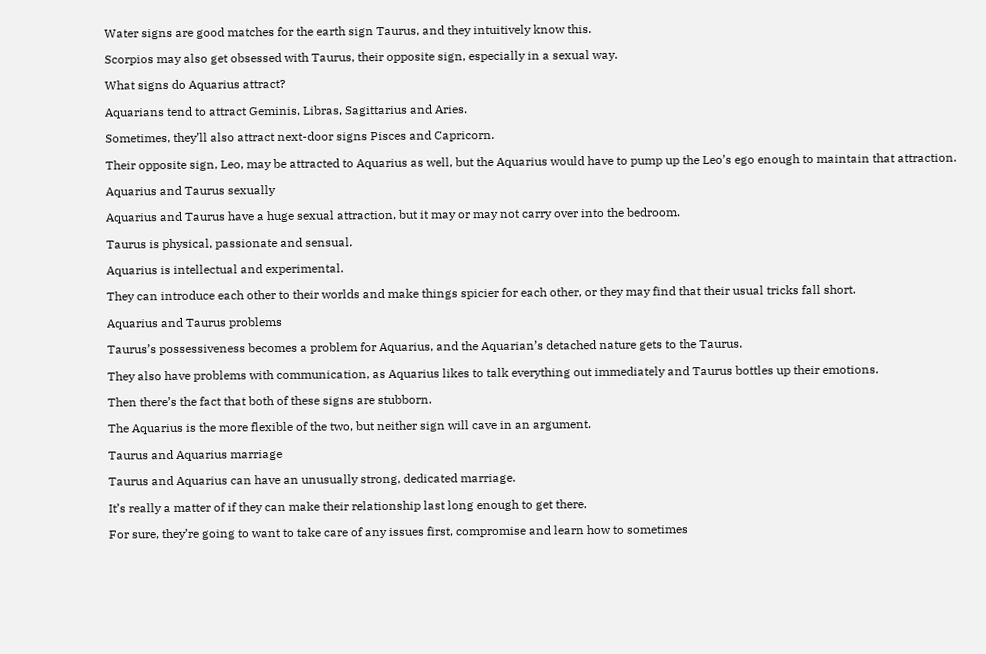Water signs are good matches for the earth sign Taurus, and they intuitively know this.

Scorpios may also get obsessed with Taurus, their opposite sign, especially in a sexual way.

What signs do Aquarius attract?

Aquarians tend to attract Geminis, Libras, Sagittarius and Aries.

Sometimes, they’ll also attract next-door signs Pisces and Capricorn.

Their opposite sign, Leo, may be attracted to Aquarius as well, but the Aquarius would have to pump up the Leo’s ego enough to maintain that attraction.

Aquarius and Taurus sexually

Aquarius and Taurus have a huge sexual attraction, but it may or may not carry over into the bedroom.

Taurus is physical, passionate and sensual.

Aquarius is intellectual and experimental.

They can introduce each other to their worlds and make things spicier for each other, or they may find that their usual tricks fall short.

Aquarius and Taurus problems

Taurus’s possessiveness becomes a problem for Aquarius, and the Aquarian’s detached nature gets to the Taurus.

They also have problems with communication, as Aquarius likes to talk everything out immediately and Taurus bottles up their emotions.

Then there’s the fact that both of these signs are stubborn.

The Aquarius is the more flexible of the two, but neither sign will cave in an argument.

Taurus and Aquarius marriage

Taurus and Aquarius can have an unusually strong, dedicated marriage.

It’s really a matter of if they can make their relationship last long enough to get there.

For sure, they’re going to want to take care of any issues first, compromise and learn how to sometimes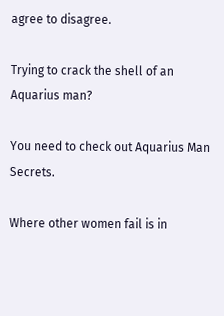agree to disagree.

Trying to crack the shell of an Aquarius man?

You need to check out Aquarius Man Secrets.

Where other women fail is in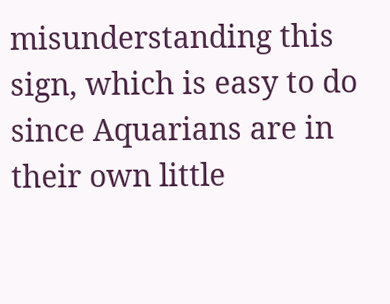misunderstanding this sign, which is easy to do since Aquarians are in their own little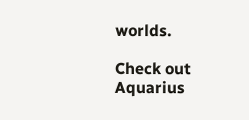worlds.

Check out Aquarius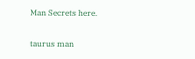Man Secrets here.

taurus man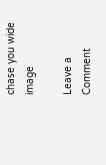chase you wide image

Leave a Comment